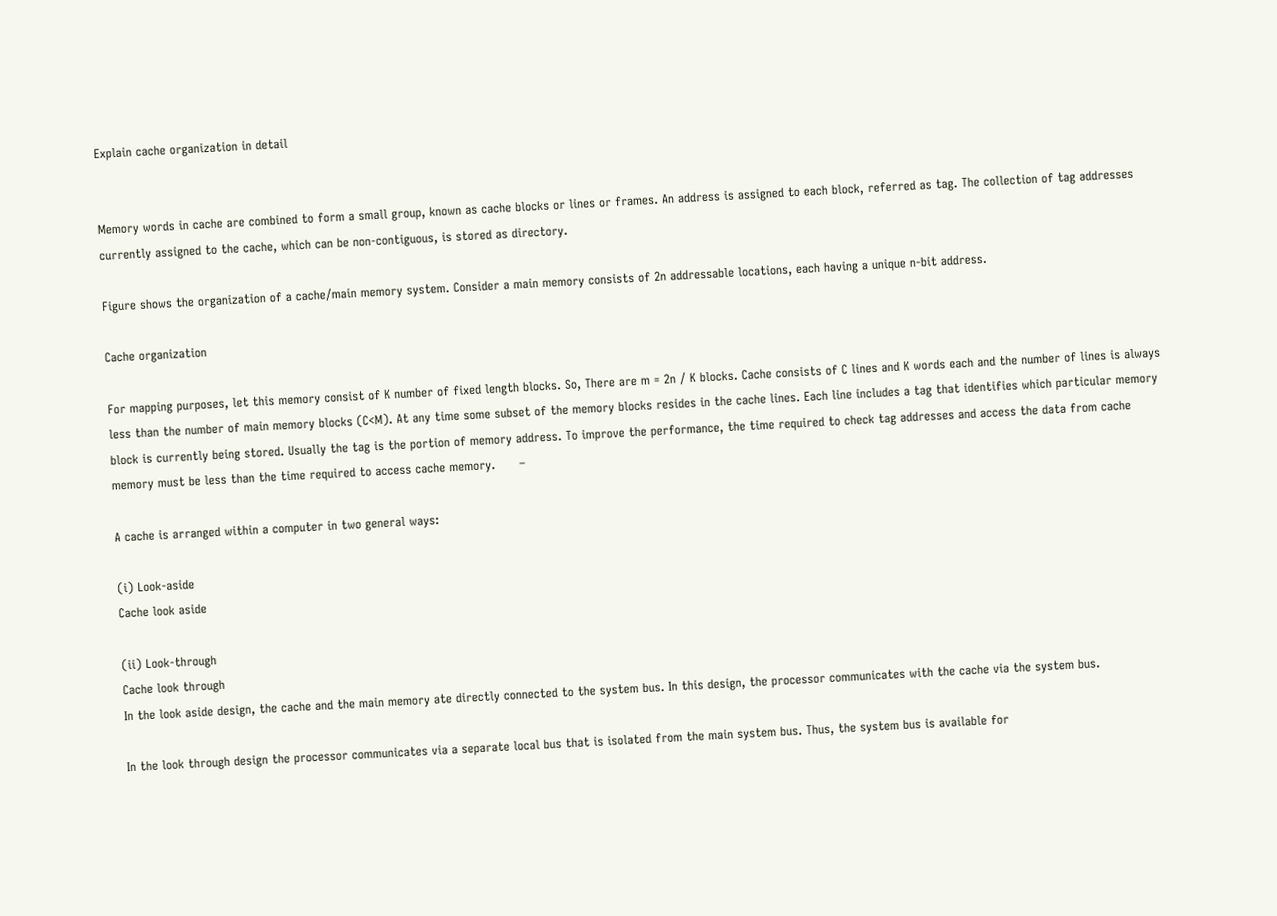Explain cache organization in detail


Memory words in cache are combined to form a small group, known as cache blocks or lines or frames. An address is assigned to each block, referred as tag. The collection of tag addresses currently assigned to the cache, which can be non-contiguous, is stored as directory.

Figure shows the organization of a cache/main memory system. Consider a main memory consists of 2n addressable locations, each having a unique n-bit address.

Cache organization

For mapping purposes, let this memory consist of K number of fixed length blocks. So, There are m = 2n / K blocks. Cache consists of C lines and K words each and the number of lines is always less than the number of main memory blocks (C<M). At any time some subset of the memory blocks resides in the cache lines. Each line includes a tag that identifies which particular memory block is currently being stored. Usually the tag is the portion of memory address. To improve the performance, the time required to check tag addresses and access the data from cache memory must be less than the time required to access cache memory.      –

A cache is arranged within a computer in two general ways:

(i) Look-aside
Cache look aside

(ii) Look-through
Cache look through
In the look aside design, the cache and the main memory ate directly connected to the system bus. In this design, the processor communicates with the cache via the system bus.

In the look through design the processor communicates via a separate local bus that is isolated from the main system bus. Thus, the system bus is available for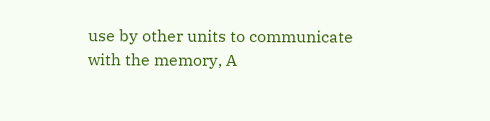use by other units to communicate with the memory, A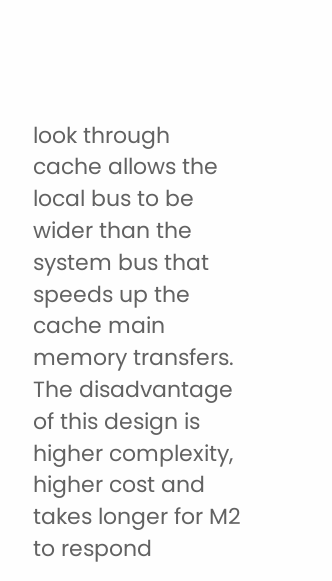look through cache allows the local bus to be wider than the system bus that speeds up the cache main memory transfers. The disadvantage of this design is higher complexity, higher cost and takes longer for M2 to respond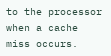to the processor when a cache miss occurs.